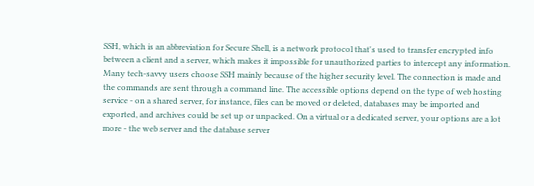SSH, which is an abbreviation for Secure Shell, is a network protocol that's used to transfer encrypted info between a client and a server, which makes it impossible for unauthorized parties to intercept any information. Many tech-savvy users choose SSH mainly because of the higher security level. The connection is made and the commands are sent through a command line. The accessible options depend on the type of web hosting service - on a shared server, for instance, files can be moved or deleted, databases may be imported and exported, and archives could be set up or unpacked. On a virtual or a dedicated server, your options are a lot more - the web server and the database server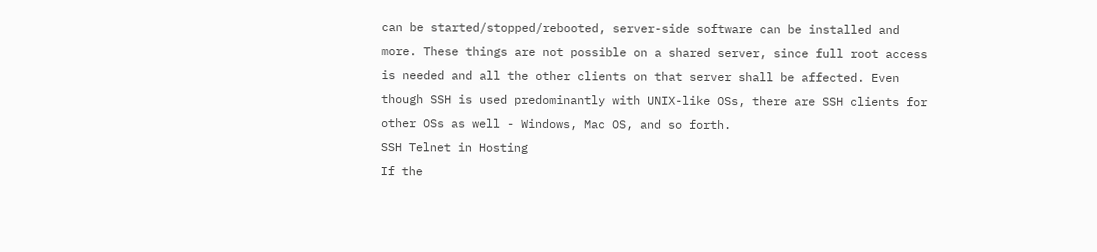can be started/stopped/rebooted, server-side software can be installed and more. These things are not possible on a shared server, since full root access is needed and all the other clients on that server shall be affected. Even though SSH is used predominantly with UNIX-like OSs, there are SSH clients for other OSs as well - Windows, Mac OS, and so forth.
SSH Telnet in Hosting
If the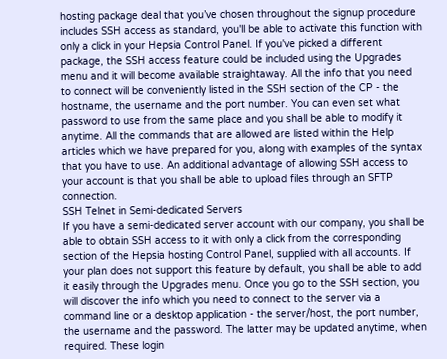hosting package deal that you’ve chosen throughout the signup procedure includes SSH access as standard, you'll be able to activate this function with only a click in your Hepsia Control Panel. If you've picked a different package, the SSH access feature could be included using the Upgrades menu and it will become available straightaway. All the info that you need to connect will be conveniently listed in the SSH section of the CP - the hostname, the username and the port number. You can even set what password to use from the same place and you shall be able to modify it anytime. All the commands that are allowed are listed within the Help articles which we have prepared for you, along with examples of the syntax that you have to use. An additional advantage of allowing SSH access to your account is that you shall be able to upload files through an SFTP connection.
SSH Telnet in Semi-dedicated Servers
If you have a semi-dedicated server account with our company, you shall be able to obtain SSH access to it with only a click from the corresponding section of the Hepsia hosting Control Panel, supplied with all accounts. If your plan does not support this feature by default, you shall be able to add it easily through the Upgrades menu. Once you go to the SSH section, you will discover the info which you need to connect to the server via a command line or a desktop application - the server/host, the port number, the username and the password. The latter may be updated anytime, when required. These login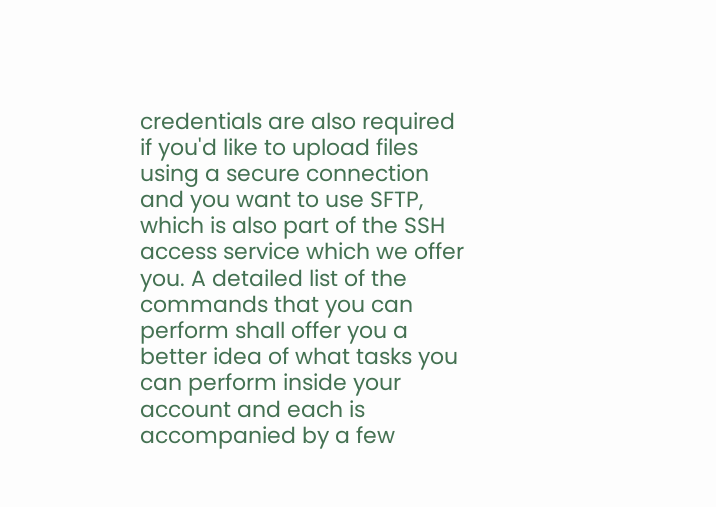credentials are also required if you'd like to upload files using a secure connection and you want to use SFTP, which is also part of the SSH access service which we offer you. A detailed list of the commands that you can perform shall offer you a better idea of what tasks you can perform inside your account and each is accompanied by a few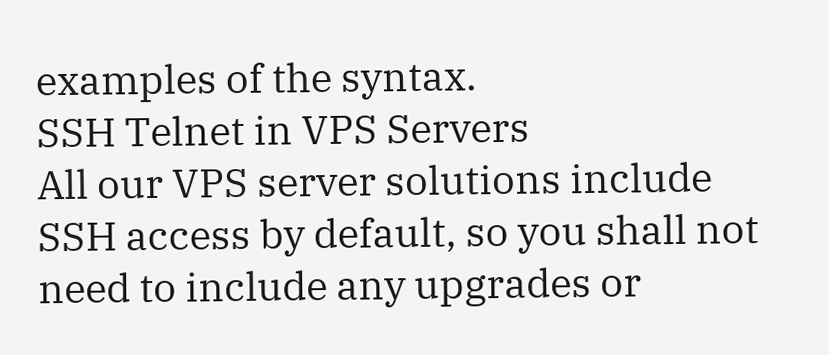examples of the syntax.
SSH Telnet in VPS Servers
All our VPS server solutions include SSH access by default, so you shall not need to include any upgrades or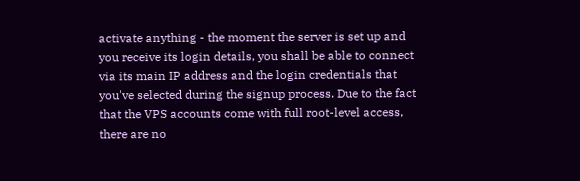activate anything - the moment the server is set up and you receive its login details, you shall be able to connect via its main IP address and the login credentials that you've selected during the signup process. Due to the fact that the VPS accounts come with full root-level access, there are no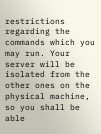restrictions regarding the commands which you may run. Your server will be isolated from the other ones on the physical machine, so you shall be able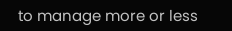to manage more or less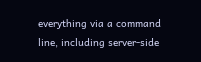everything via a command line, including server-side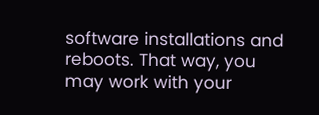software installations and reboots. That way, you may work with your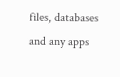files, databases and any apps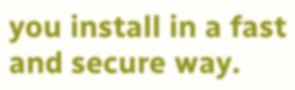you install in a fast and secure way.